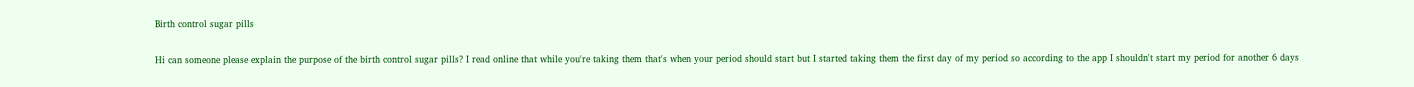Birth control sugar pills

Hi can someone please explain the purpose of the birth control sugar pills? I read online that while you're taking them that's when your period should start but I started taking them the first day of my period so according to the app I shouldn't start my period for another 6 days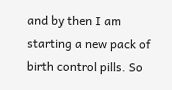and by then I am starting a new pack of birth control pills. So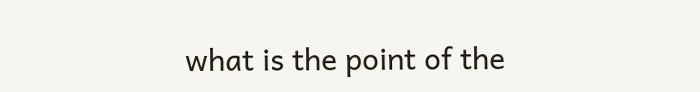what is the point of the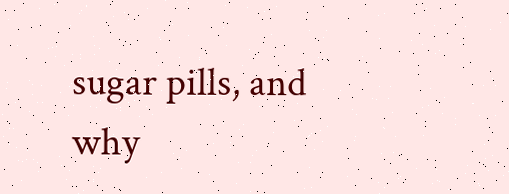sugar pills, and why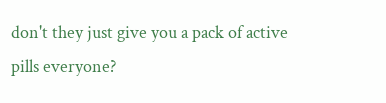don't they just give you a pack of active pills everyone?